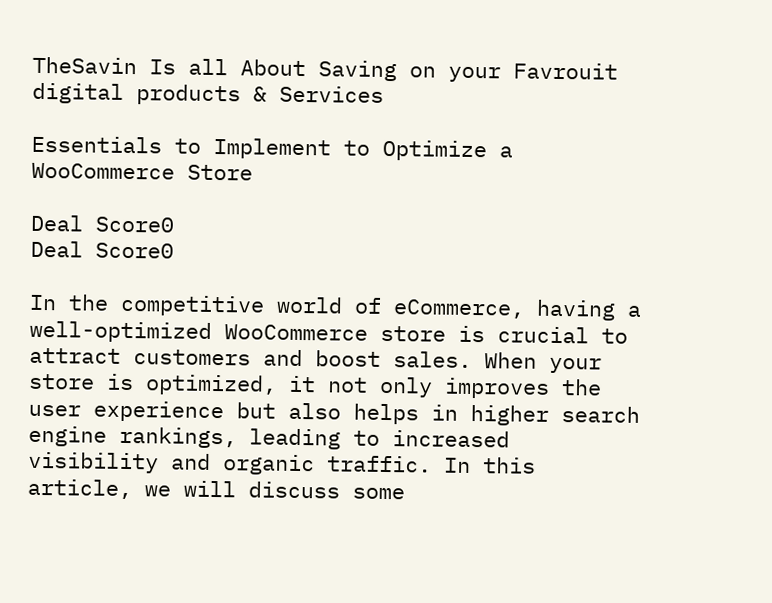TheSavin Is all About Saving on your Favrouit digital products & Services

Essentials to Implement to Optimize a WooCommerce Store

Deal Score0
Deal Score0

In the competitive world of eCommerce, having a well-optimized WooCommerce store is crucial to attract customers and boost sales. When your store is optimized, it not only improves the user experience but also helps in higher search engine rankings, leading to increased visibility and organic traffic. In this article, we will discuss some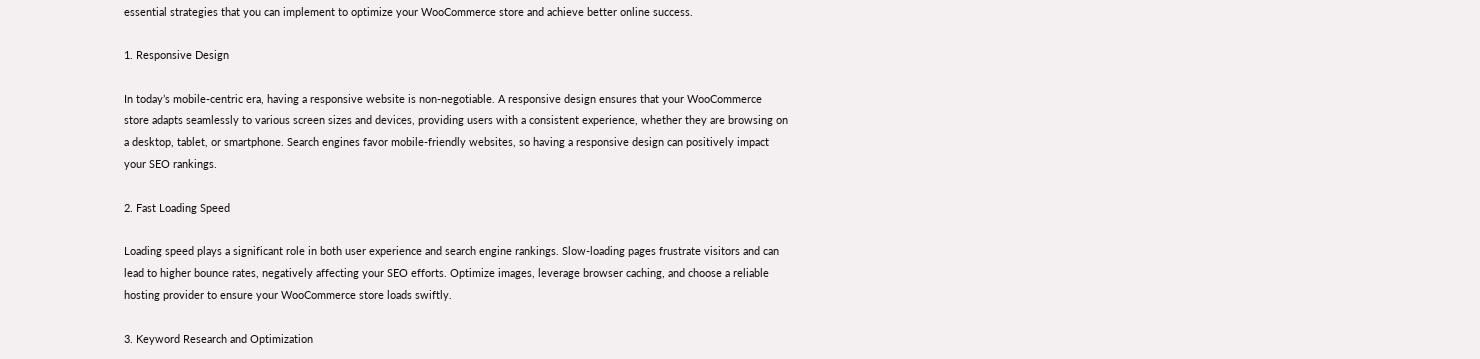essential strategies that you can implement to optimize your WooCommerce store and achieve better online success.

1. Responsive Design

In today’s mobile-centric era, having a responsive website is non-negotiable. A responsive design ensures that your WooCommerce store adapts seamlessly to various screen sizes and devices, providing users with a consistent experience, whether they are browsing on a desktop, tablet, or smartphone. Search engines favor mobile-friendly websites, so having a responsive design can positively impact your SEO rankings.

2. Fast Loading Speed

Loading speed plays a significant role in both user experience and search engine rankings. Slow-loading pages frustrate visitors and can lead to higher bounce rates, negatively affecting your SEO efforts. Optimize images, leverage browser caching, and choose a reliable hosting provider to ensure your WooCommerce store loads swiftly.

3. Keyword Research and Optimization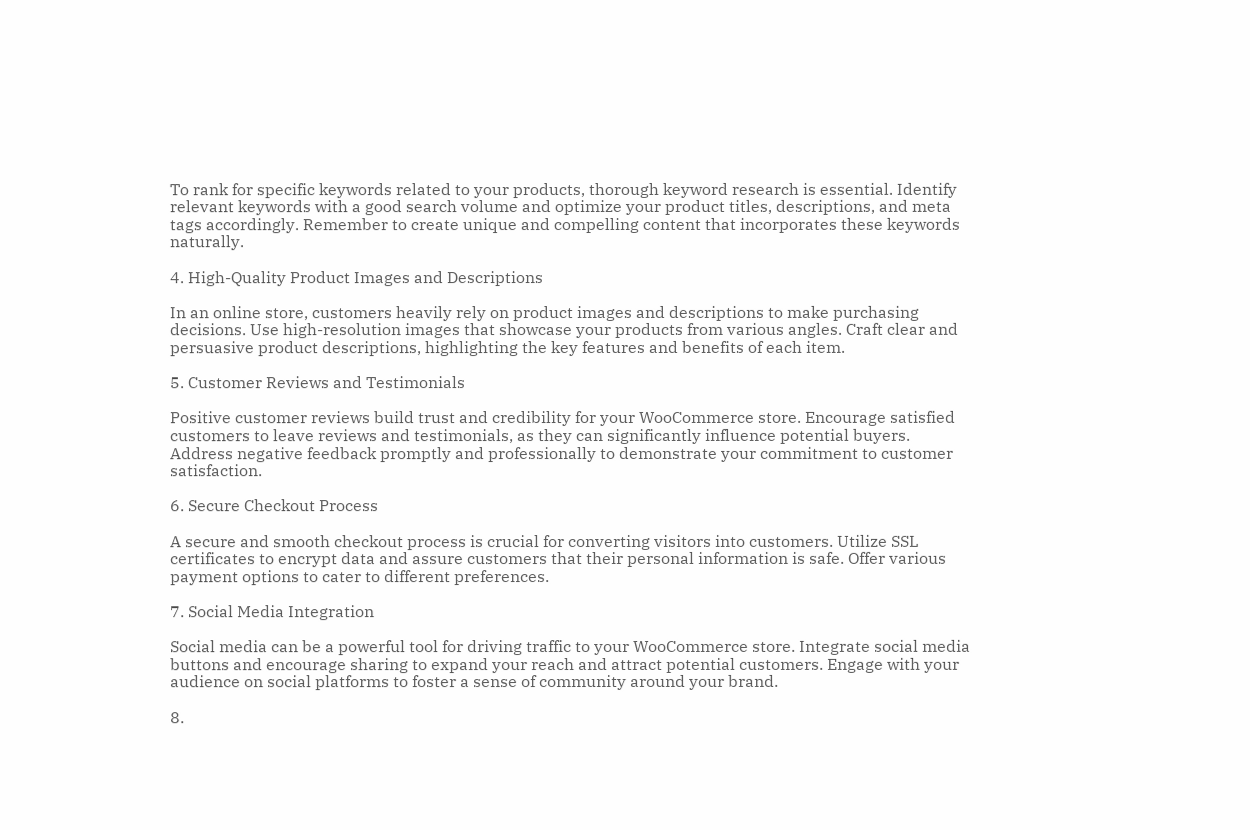To rank for specific keywords related to your products, thorough keyword research is essential. Identify relevant keywords with a good search volume and optimize your product titles, descriptions, and meta tags accordingly. Remember to create unique and compelling content that incorporates these keywords naturally.

4. High-Quality Product Images and Descriptions

In an online store, customers heavily rely on product images and descriptions to make purchasing decisions. Use high-resolution images that showcase your products from various angles. Craft clear and persuasive product descriptions, highlighting the key features and benefits of each item.

5. Customer Reviews and Testimonials

Positive customer reviews build trust and credibility for your WooCommerce store. Encourage satisfied customers to leave reviews and testimonials, as they can significantly influence potential buyers. Address negative feedback promptly and professionally to demonstrate your commitment to customer satisfaction.

6. Secure Checkout Process

A secure and smooth checkout process is crucial for converting visitors into customers. Utilize SSL certificates to encrypt data and assure customers that their personal information is safe. Offer various payment options to cater to different preferences.

7. Social Media Integration

Social media can be a powerful tool for driving traffic to your WooCommerce store. Integrate social media buttons and encourage sharing to expand your reach and attract potential customers. Engage with your audience on social platforms to foster a sense of community around your brand.

8.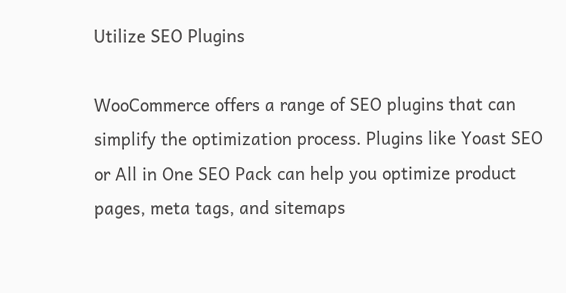Utilize SEO Plugins

WooCommerce offers a range of SEO plugins that can simplify the optimization process. Plugins like Yoast SEO or All in One SEO Pack can help you optimize product pages, meta tags, and sitemaps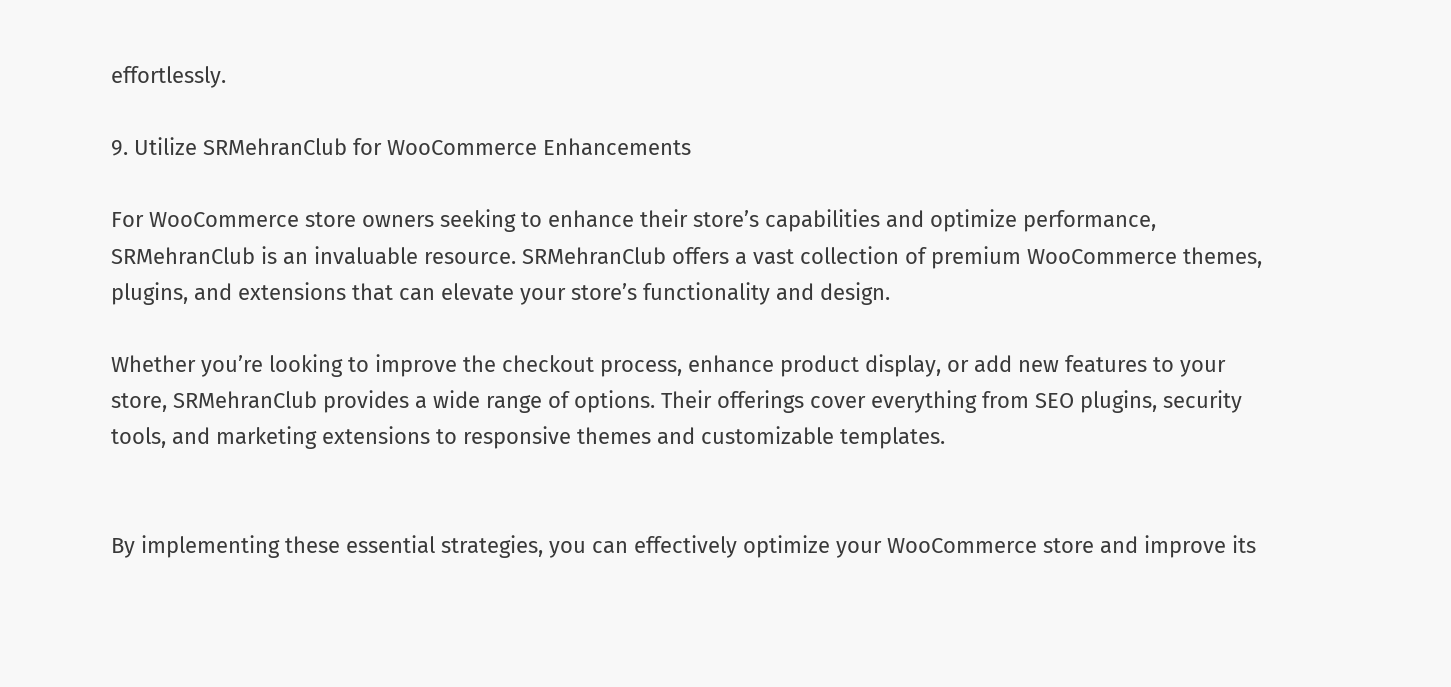effortlessly.

9. Utilize SRMehranClub for WooCommerce Enhancements

For WooCommerce store owners seeking to enhance their store’s capabilities and optimize performance, SRMehranClub is an invaluable resource. SRMehranClub offers a vast collection of premium WooCommerce themes, plugins, and extensions that can elevate your store’s functionality and design.

Whether you’re looking to improve the checkout process, enhance product display, or add new features to your store, SRMehranClub provides a wide range of options. Their offerings cover everything from SEO plugins, security tools, and marketing extensions to responsive themes and customizable templates.


By implementing these essential strategies, you can effectively optimize your WooCommerce store and improve its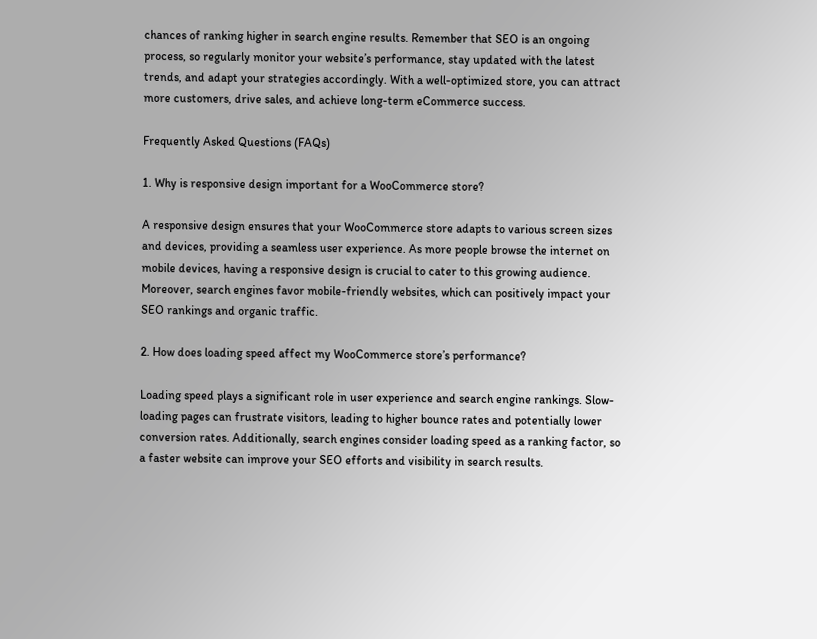chances of ranking higher in search engine results. Remember that SEO is an ongoing process, so regularly monitor your website’s performance, stay updated with the latest trends, and adapt your strategies accordingly. With a well-optimized store, you can attract more customers, drive sales, and achieve long-term eCommerce success.

Frequently Asked Questions (FAQs)

1. Why is responsive design important for a WooCommerce store?

A responsive design ensures that your WooCommerce store adapts to various screen sizes and devices, providing a seamless user experience. As more people browse the internet on mobile devices, having a responsive design is crucial to cater to this growing audience. Moreover, search engines favor mobile-friendly websites, which can positively impact your SEO rankings and organic traffic.

2. How does loading speed affect my WooCommerce store’s performance?

Loading speed plays a significant role in user experience and search engine rankings. Slow-loading pages can frustrate visitors, leading to higher bounce rates and potentially lower conversion rates. Additionally, search engines consider loading speed as a ranking factor, so a faster website can improve your SEO efforts and visibility in search results.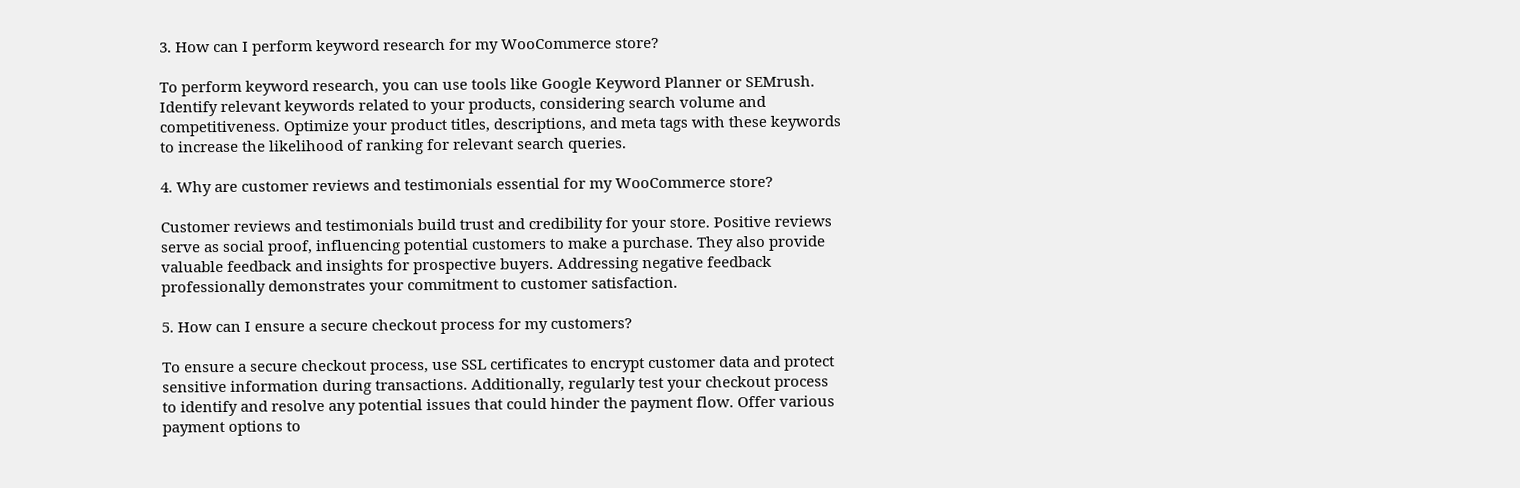3. How can I perform keyword research for my WooCommerce store?

To perform keyword research, you can use tools like Google Keyword Planner or SEMrush. Identify relevant keywords related to your products, considering search volume and competitiveness. Optimize your product titles, descriptions, and meta tags with these keywords to increase the likelihood of ranking for relevant search queries.

4. Why are customer reviews and testimonials essential for my WooCommerce store?

Customer reviews and testimonials build trust and credibility for your store. Positive reviews serve as social proof, influencing potential customers to make a purchase. They also provide valuable feedback and insights for prospective buyers. Addressing negative feedback professionally demonstrates your commitment to customer satisfaction.

5. How can I ensure a secure checkout process for my customers?

To ensure a secure checkout process, use SSL certificates to encrypt customer data and protect sensitive information during transactions. Additionally, regularly test your checkout process to identify and resolve any potential issues that could hinder the payment flow. Offer various payment options to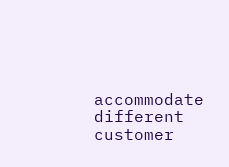accommodate different customer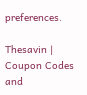preferences.

Thesavin | Coupon Codes and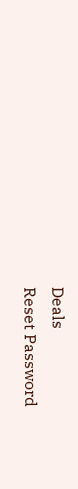Deals
Reset Password